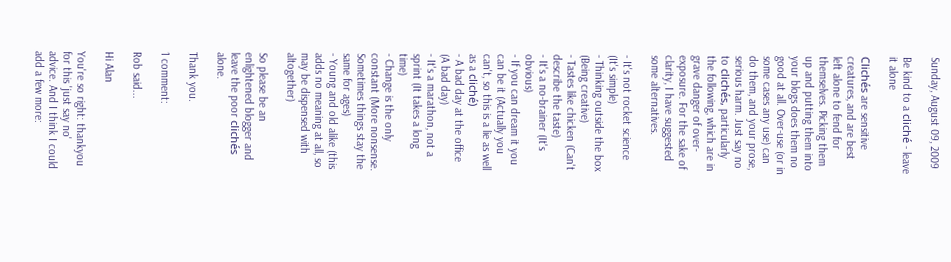Sunday, August 09, 2009

Be kind to a cliché - leave it alone

Clichés are sensitive creatures, and are best left alone to fend for themselves. Picking them up and putting them into your blogs does them no good at all. Over-use (or in some cases any use) can do them, and your prose, serious harm. Just say no to clichés, particularly the following, which are in grave danger of over-exposure. For the sake of clarity, I have suggested some alternatives.

- It's not rocket science (It's simple)
- Thinking outside the box (Being creative)
- Tastes like chicken (Can't describe the taste)
- It's a no-brainer (It's obvious)
- If you can dream it you can be it (Actually you can't, so this is a lie as well as a cliché)
- A bad day at the office (A bad day)
- It's a marathon, not a sprint (It takes a long time)
- Change is the only constant (More nonsense. Sometimes things stay the same for ages)
- Young and old alike (this adds no meaning at all, so may be dispensed with altogether)

So please be an enlightened blogger and leave the poor clichés alone.

Thank you.

1 comment:

Rob said...

Hi Alan

You're so right: thankyou for this 'just say no' advice. And I think I could add a few more: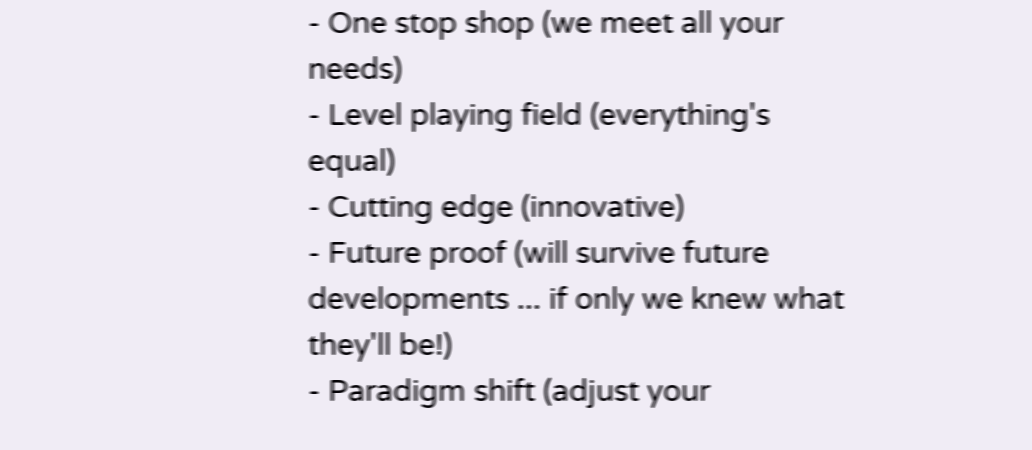- One stop shop (we meet all your needs)
- Level playing field (everything's equal)
- Cutting edge (innovative)
- Future proof (will survive future developments ... if only we knew what they'll be!)
- Paradigm shift (adjust your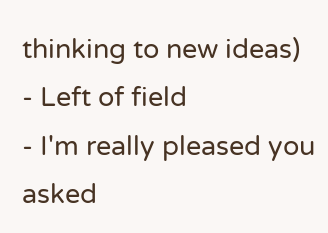thinking to new ideas)
- Left of field
- I'm really pleased you asked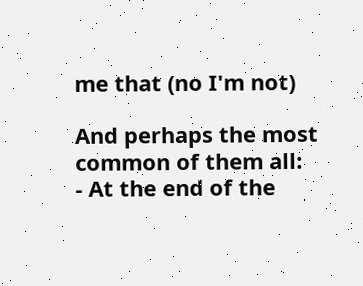me that (no I'm not)

And perhaps the most common of them all:
- At the end of the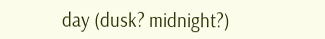day (dusk? midnight?)